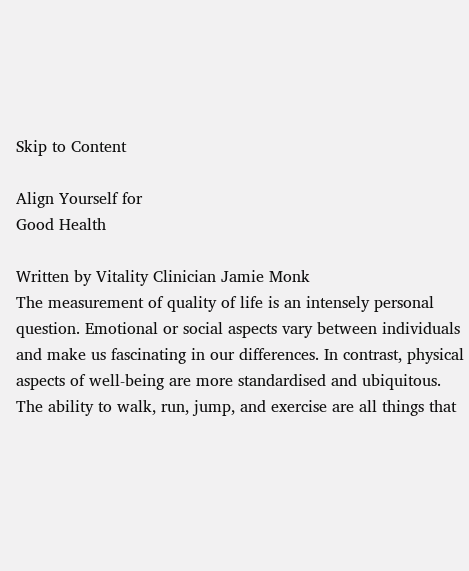Skip to Content

Align Yourself for
Good Health

Written by Vitality Clinician Jamie Monk
The measurement of quality of life is an intensely personal question. Emotional or social aspects vary between individuals and make us fascinating in our differences. In contrast, physical aspects of well-being are more standardised and ubiquitous. The ability to walk, run, jump, and exercise are all things that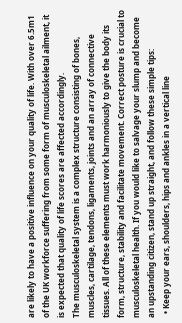are likely to have a positive influence on your quality of life. With over 6.5m1 of the UK workforce suffering from some form of musculoskeletal ailment, it is expected that quality of life scores are affected accordingly.
The musculoskeletal system is a complex structure consisting of bones, muscles, cartilage, tendons, ligaments, joints and an array of connective tissues. All of these elements must work harmoniously to give the body its form, structure, stability and facilitate movement. Correct posture is crucial to musculoskeletal health. If you would like to salvage your slump and become an upstanding citizen, stand up straight, and follow these simple tips:
  • Keep your ears, shoulders, hips and ankles in a vertical line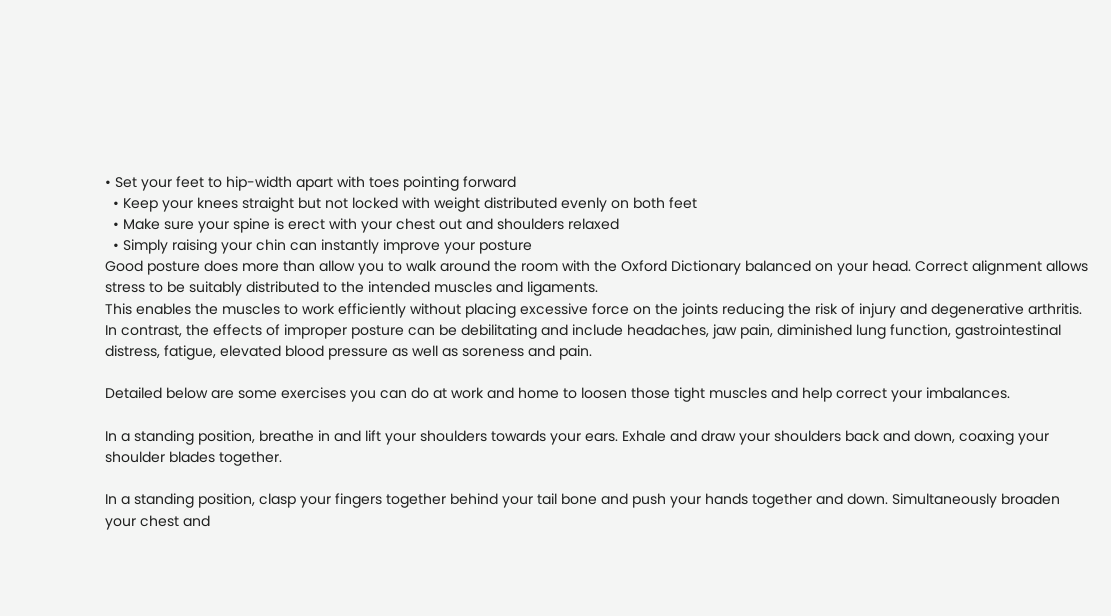• Set your feet to hip-width apart with toes pointing forward
  • Keep your knees straight but not locked with weight distributed evenly on both feet
  • Make sure your spine is erect with your chest out and shoulders relaxed
  • Simply raising your chin can instantly improve your posture
Good posture does more than allow you to walk around the room with the Oxford Dictionary balanced on your head. Correct alignment allows stress to be suitably distributed to the intended muscles and ligaments.
This enables the muscles to work efficiently without placing excessive force on the joints reducing the risk of injury and degenerative arthritis. In contrast, the effects of improper posture can be debilitating and include headaches, jaw pain, diminished lung function, gastrointestinal distress, fatigue, elevated blood pressure as well as soreness and pain.

Detailed below are some exercises you can do at work and home to loosen those tight muscles and help correct your imbalances.

In a standing position, breathe in and lift your shoulders towards your ears. Exhale and draw your shoulders back and down, coaxing your shoulder blades together.

In a standing position, clasp your fingers together behind your tail bone and push your hands together and down. Simultaneously broaden your chest and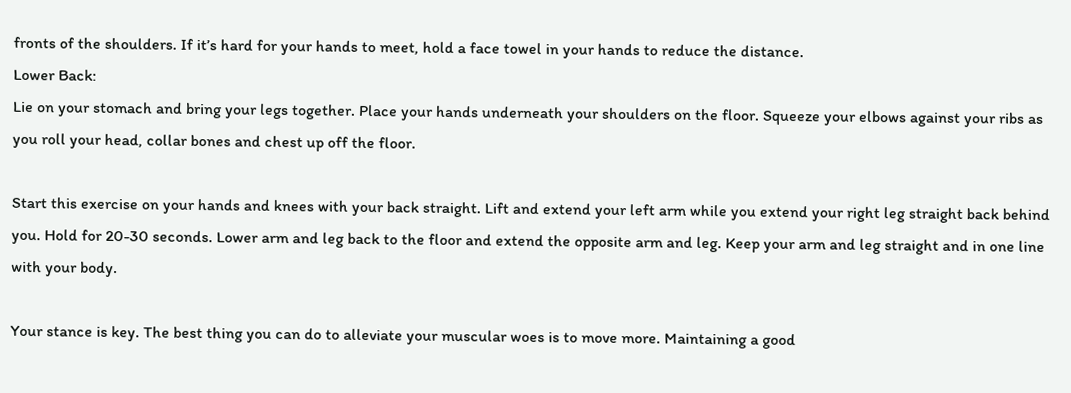fronts of the shoulders. If it’s hard for your hands to meet, hold a face towel in your hands to reduce the distance.
Lower Back:
Lie on your stomach and bring your legs together. Place your hands underneath your shoulders on the floor. Squeeze your elbows against your ribs as you roll your head, collar bones and chest up off the floor.

Start this exercise on your hands and knees with your back straight. Lift and extend your left arm while you extend your right leg straight back behind you. Hold for 20-30 seconds. Lower arm and leg back to the floor and extend the opposite arm and leg. Keep your arm and leg straight and in one line with your body.

Your stance is key. The best thing you can do to alleviate your muscular woes is to move more. Maintaining a good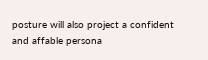posture will also project a confident and affable persona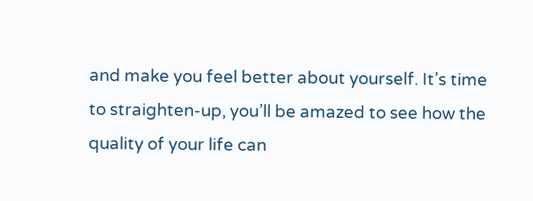and make you feel better about yourself. It’s time to straighten-up, you’ll be amazed to see how the quality of your life can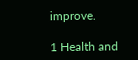improve.

1 Health and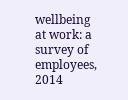wellbeing at work: a survey of employees, 2014